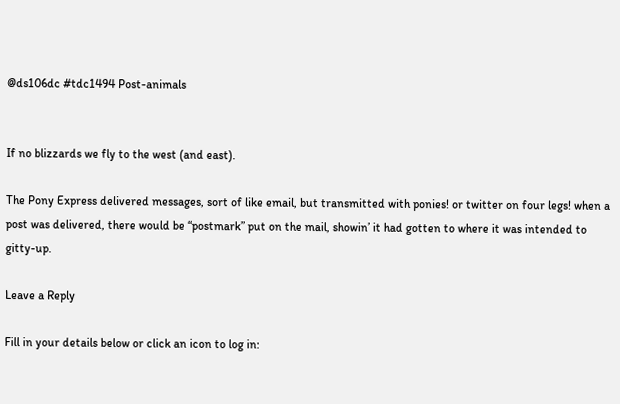@ds106dc #tdc1494 Post-animals


If no blizzards we fly to the west (and east).

The Pony Express delivered messages, sort of like email, but transmitted with ponies! or twitter on four legs! when a post was delivered, there would be “postmark” put on the mail, showin’ it had gotten to where it was intended to gitty-up.

Leave a Reply

Fill in your details below or click an icon to log in: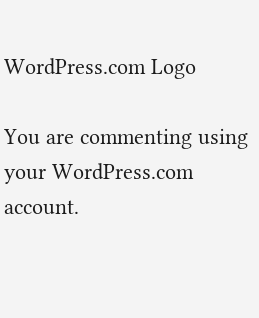WordPress.com Logo

You are commenting using your WordPress.com account.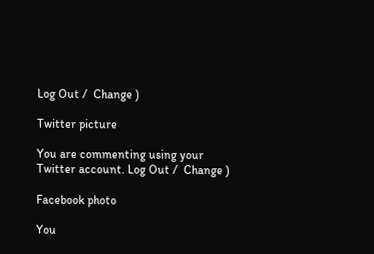Log Out /  Change )

Twitter picture

You are commenting using your Twitter account. Log Out /  Change )

Facebook photo

You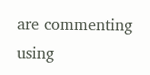are commenting using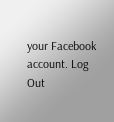your Facebook account. Log Out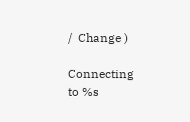/  Change )

Connecting to %s